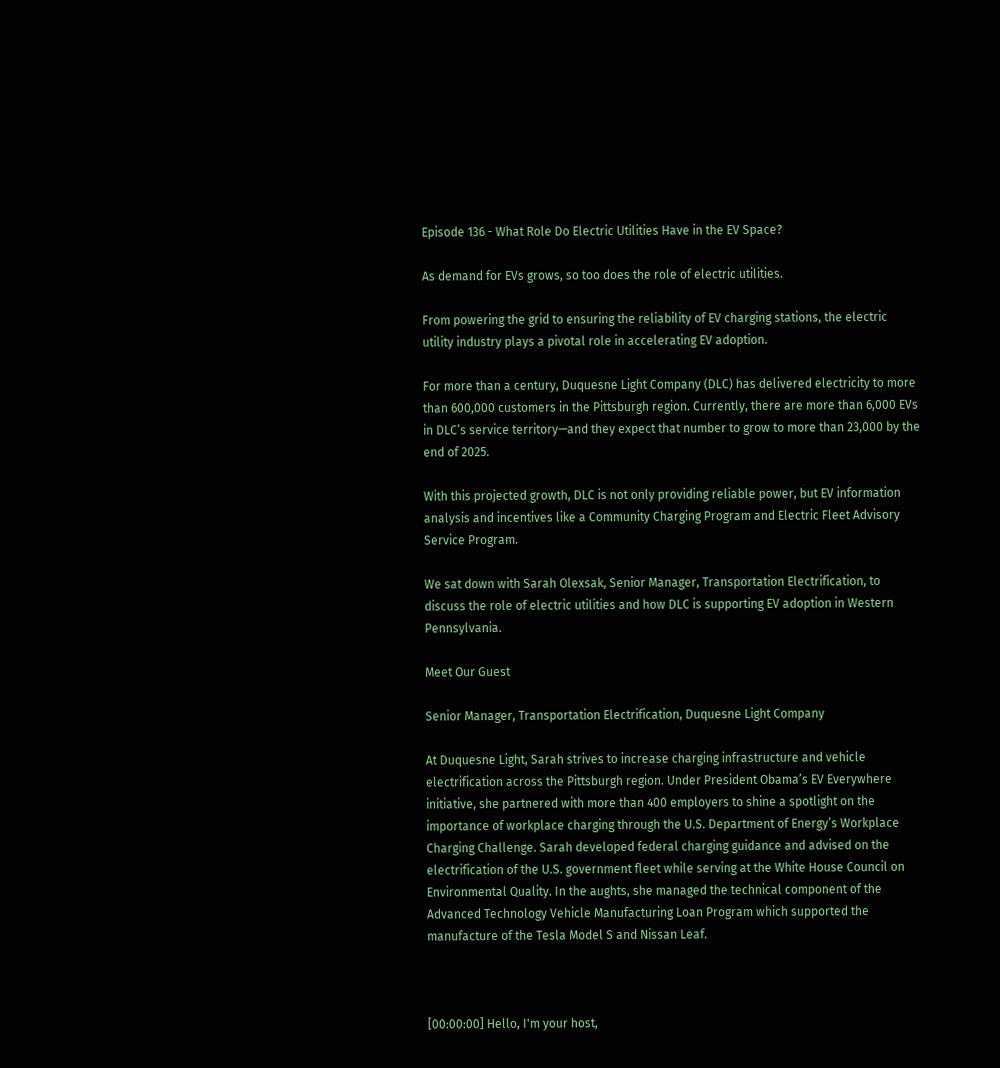Episode 136 - What Role Do Electric Utilities Have in the EV Space?

As demand for EVs grows, so too does the role of electric utilities.

From powering the grid to ensuring the reliability of EV charging stations, the electric utility industry plays a pivotal role in accelerating EV adoption.

For more than a century, Duquesne Light Company (DLC) has delivered electricity to more than 600,000 customers in the Pittsburgh region. Currently, there are more than 6,000 EVs in DLC’s service territory—and they expect that number to grow to more than 23,000 by the end of 2025.

With this projected growth, DLC is not only providing reliable power, but EV information analysis and incentives like a Community Charging Program and Electric Fleet Advisory Service Program.

We sat down with Sarah Olexsak, Senior Manager, Transportation Electrification, to discuss the role of electric utilities and how DLC is supporting EV adoption in Western Pennsylvania.

Meet Our Guest

Senior Manager, Transportation Electrification, Duquesne Light Company

At Duquesne Light, Sarah strives to increase charging infrastructure and vehicle electrification across the Pittsburgh region. Under President Obama’s EV Everywhere initiative, she partnered with more than 400 employers to shine a spotlight on the importance of workplace charging through the U.S. Department of Energy’s Workplace Charging Challenge. Sarah developed federal charging guidance and advised on the electrification of the U.S. government fleet while serving at the White House Council on Environmental Quality. In the aughts, she managed the technical component of the Advanced Technology Vehicle Manufacturing Loan Program which supported the manufacture of the Tesla Model S and Nissan Leaf.



[00:00:00] Hello, I'm your host,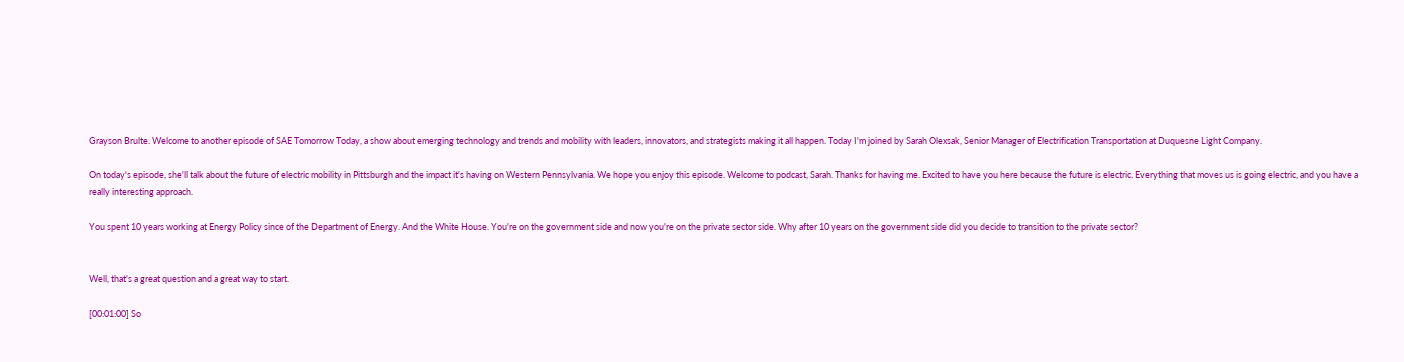Grayson Brulte. Welcome to another episode of SAE Tomorrow Today, a show about emerging technology and trends and mobility with leaders, innovators, and strategists making it all happen. Today I'm joined by Sarah Olexsak, Senior Manager of Electrification Transportation at Duquesne Light Company.

On today's episode, she'll talk about the future of electric mobility in Pittsburgh and the impact it's having on Western Pennsylvania. We hope you enjoy this episode. Welcome to podcast, Sarah. Thanks for having me. Excited to have you here because the future is electric. Everything that moves us is going electric, and you have a really interesting approach.

You spent 10 years working at Energy Policy since of the Department of Energy. And the White House. You're on the government side and now you're on the private sector side. Why after 10 years on the government side did you decide to transition to the private sector?


Well, that's a great question and a great way to start.

[00:01:00] So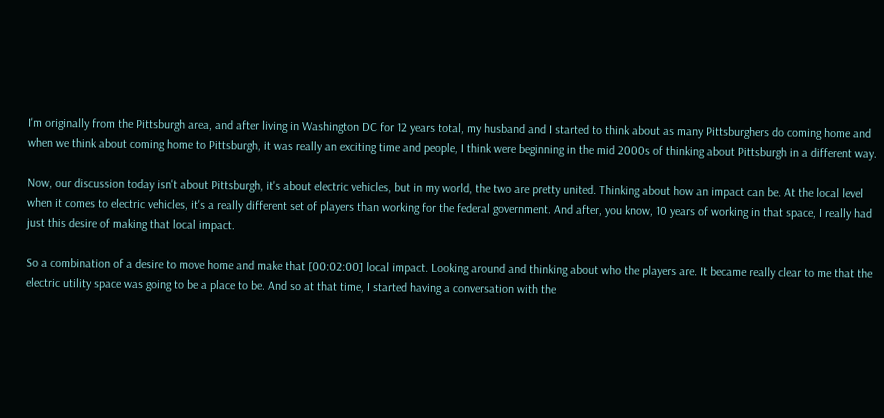I'm originally from the Pittsburgh area, and after living in Washington DC for 12 years total, my husband and I started to think about as many Pittsburghers do coming home and when we think about coming home to Pittsburgh, it was really an exciting time and people, I think were beginning in the mid 2000s of thinking about Pittsburgh in a different way.

Now, our discussion today isn't about Pittsburgh, it's about electric vehicles, but in my world, the two are pretty united. Thinking about how an impact can be. At the local level when it comes to electric vehicles, it's a really different set of players than working for the federal government. And after, you know, 10 years of working in that space, I really had just this desire of making that local impact.

So a combination of a desire to move home and make that [00:02:00] local impact. Looking around and thinking about who the players are. It became really clear to me that the electric utility space was going to be a place to be. And so at that time, I started having a conversation with the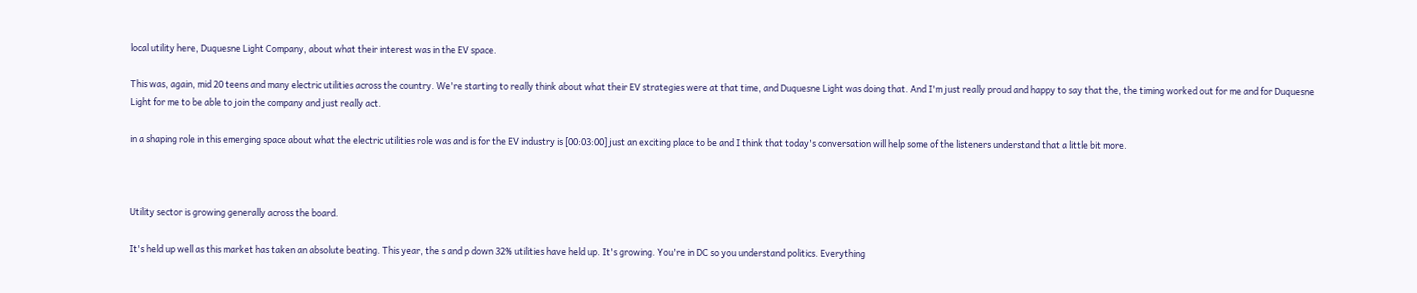local utility here, Duquesne Light Company, about what their interest was in the EV space.

This was, again, mid 20 teens and many electric utilities across the country. We're starting to really think about what their EV strategies were at that time, and Duquesne Light was doing that. And I'm just really proud and happy to say that the, the timing worked out for me and for Duquesne Light for me to be able to join the company and just really act.

in a shaping role in this emerging space about what the electric utilities role was and is for the EV industry is [00:03:00] just an exciting place to be and I think that today's conversation will help some of the listeners understand that a little bit more.



Utility sector is growing generally across the board.

It's held up well as this market has taken an absolute beating. This year, the s and p down 32% utilities have held up. It's growing. You're in DC so you understand politics. Everything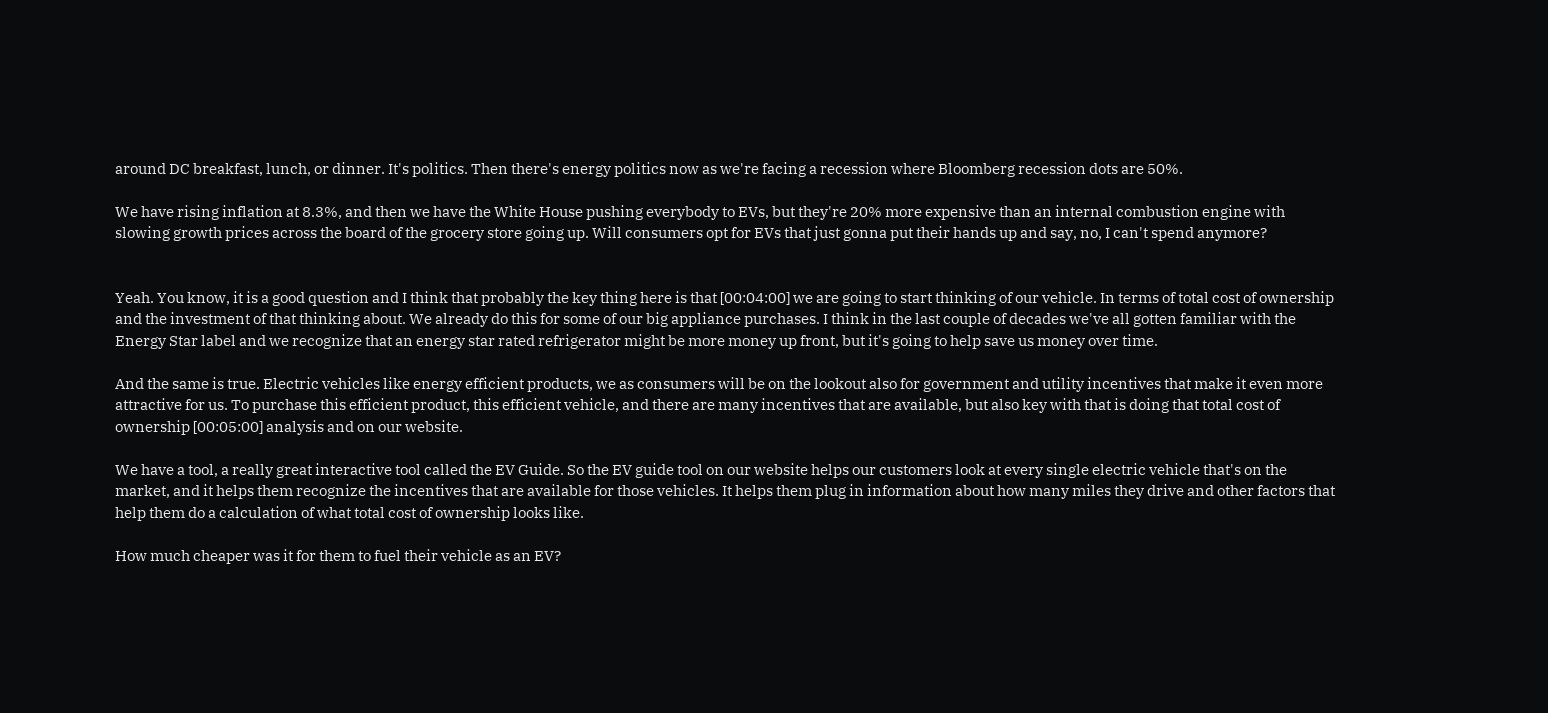around DC breakfast, lunch, or dinner. It's politics. Then there's energy politics now as we're facing a recession where Bloomberg recession dots are 50%.

We have rising inflation at 8.3%, and then we have the White House pushing everybody to EVs, but they're 20% more expensive than an internal combustion engine with slowing growth prices across the board of the grocery store going up. Will consumers opt for EVs that just gonna put their hands up and say, no, I can't spend anymore?


Yeah. You know, it is a good question and I think that probably the key thing here is that [00:04:00] we are going to start thinking of our vehicle. In terms of total cost of ownership and the investment of that thinking about. We already do this for some of our big appliance purchases. I think in the last couple of decades we've all gotten familiar with the Energy Star label and we recognize that an energy star rated refrigerator might be more money up front, but it's going to help save us money over time.

And the same is true. Electric vehicles like energy efficient products, we as consumers will be on the lookout also for government and utility incentives that make it even more attractive for us. To purchase this efficient product, this efficient vehicle, and there are many incentives that are available, but also key with that is doing that total cost of ownership [00:05:00] analysis and on our website.

We have a tool, a really great interactive tool called the EV Guide. So the EV guide tool on our website helps our customers look at every single electric vehicle that's on the market, and it helps them recognize the incentives that are available for those vehicles. It helps them plug in information about how many miles they drive and other factors that help them do a calculation of what total cost of ownership looks like.

How much cheaper was it for them to fuel their vehicle as an EV?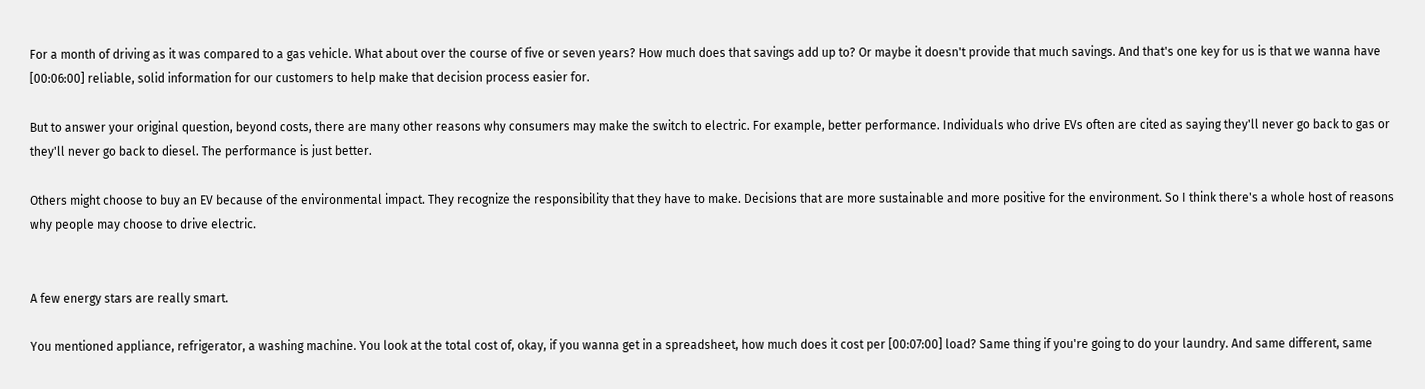For a month of driving as it was compared to a gas vehicle. What about over the course of five or seven years? How much does that savings add up to? Or maybe it doesn't provide that much savings. And that's one key for us is that we wanna have [00:06:00] reliable, solid information for our customers to help make that decision process easier for.

But to answer your original question, beyond costs, there are many other reasons why consumers may make the switch to electric. For example, better performance. Individuals who drive EVs often are cited as saying they'll never go back to gas or they'll never go back to diesel. The performance is just better.

Others might choose to buy an EV because of the environmental impact. They recognize the responsibility that they have to make. Decisions that are more sustainable and more positive for the environment. So I think there's a whole host of reasons why people may choose to drive electric.


A few energy stars are really smart.

You mentioned appliance, refrigerator, a washing machine. You look at the total cost of, okay, if you wanna get in a spreadsheet, how much does it cost per [00:07:00] load? Same thing if you're going to do your laundry. And same different, same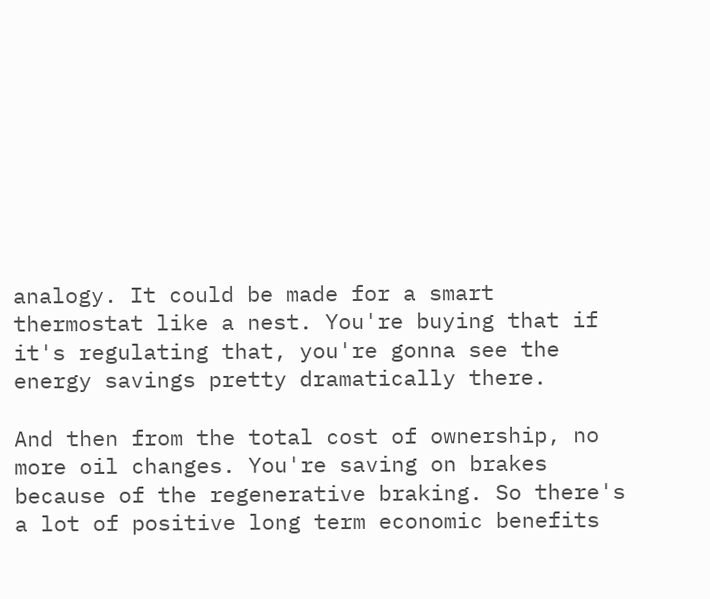analogy. It could be made for a smart thermostat like a nest. You're buying that if it's regulating that, you're gonna see the energy savings pretty dramatically there.

And then from the total cost of ownership, no more oil changes. You're saving on brakes because of the regenerative braking. So there's a lot of positive long term economic benefits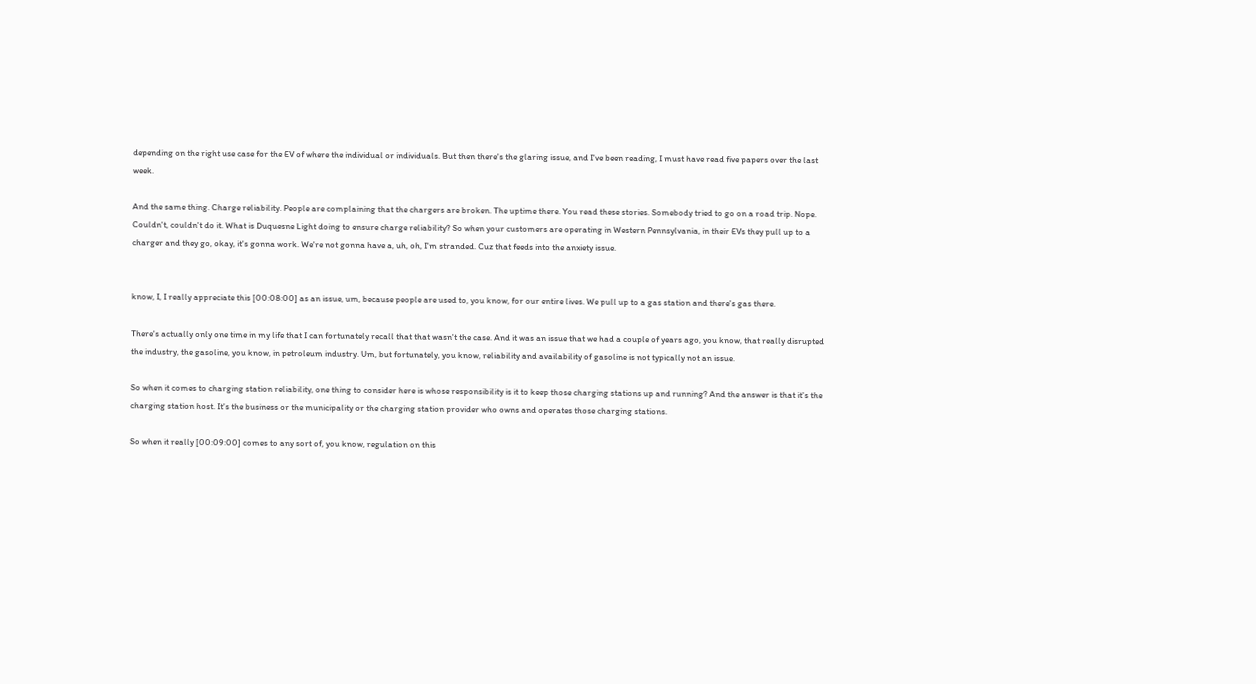depending on the right use case for the EV of where the individual or individuals. But then there's the glaring issue, and I've been reading, I must have read five papers over the last week.

And the same thing. Charge reliability. People are complaining that the chargers are broken. The uptime there. You read these stories. Somebody tried to go on a road trip. Nope. Couldn't, couldn't do it. What is Duquesne Light doing to ensure charge reliability? So when your customers are operating in Western Pennsylvania, in their EVs they pull up to a charger and they go, okay, it's gonna work. We're not gonna have a, uh, oh, I'm stranded. Cuz that feeds into the anxiety issue.


know, I, I really appreciate this [00:08:00] as an issue, um, because people are used to, you know, for our entire lives. We pull up to a gas station and there's gas there.

There's actually only one time in my life that I can fortunately recall that that wasn't the case. And it was an issue that we had a couple of years ago, you know, that really disrupted the industry, the gasoline, you know, in petroleum industry. Um, but fortunately, you know, reliability and availability of gasoline is not typically not an issue.

So when it comes to charging station reliability, one thing to consider here is whose responsibility is it to keep those charging stations up and running? And the answer is that it's the charging station host. It's the business or the municipality or the charging station provider who owns and operates those charging stations.

So when it really [00:09:00] comes to any sort of, you know, regulation on this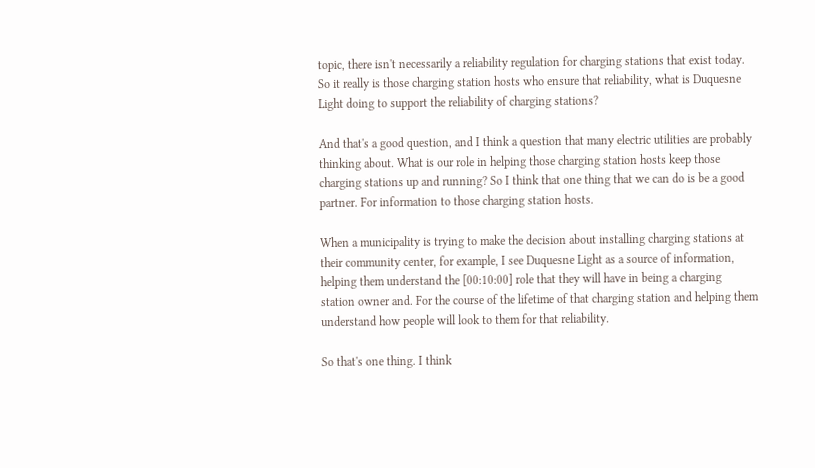topic, there isn't necessarily a reliability regulation for charging stations that exist today. So it really is those charging station hosts who ensure that reliability, what is Duquesne Light doing to support the reliability of charging stations?

And that's a good question, and I think a question that many electric utilities are probably thinking about. What is our role in helping those charging station hosts keep those charging stations up and running? So I think that one thing that we can do is be a good partner. For information to those charging station hosts.

When a municipality is trying to make the decision about installing charging stations at their community center, for example, I see Duquesne Light as a source of information, helping them understand the [00:10:00] role that they will have in being a charging station owner and. For the course of the lifetime of that charging station and helping them understand how people will look to them for that reliability.

So that's one thing. I think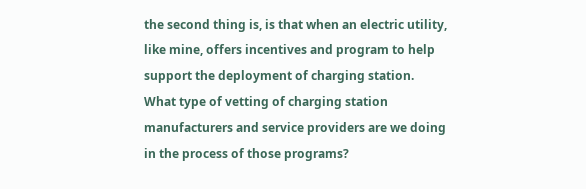the second thing is, is that when an electric utility, like mine, offers incentives and program to help support the deployment of charging station. What type of vetting of charging station manufacturers and service providers are we doing in the process of those programs?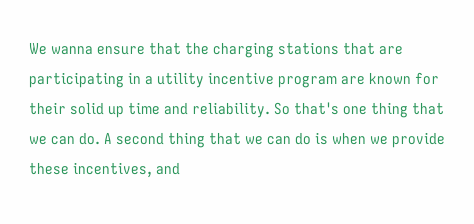We wanna ensure that the charging stations that are participating in a utility incentive program are known for their solid up time and reliability. So that's one thing that we can do. A second thing that we can do is when we provide these incentives, and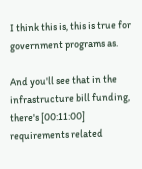I think this is, this is true for government programs as.

And you'll see that in the infrastructure bill funding, there's [00:11:00] requirements related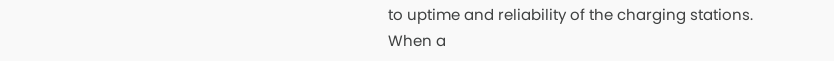to uptime and reliability of the charging stations. When a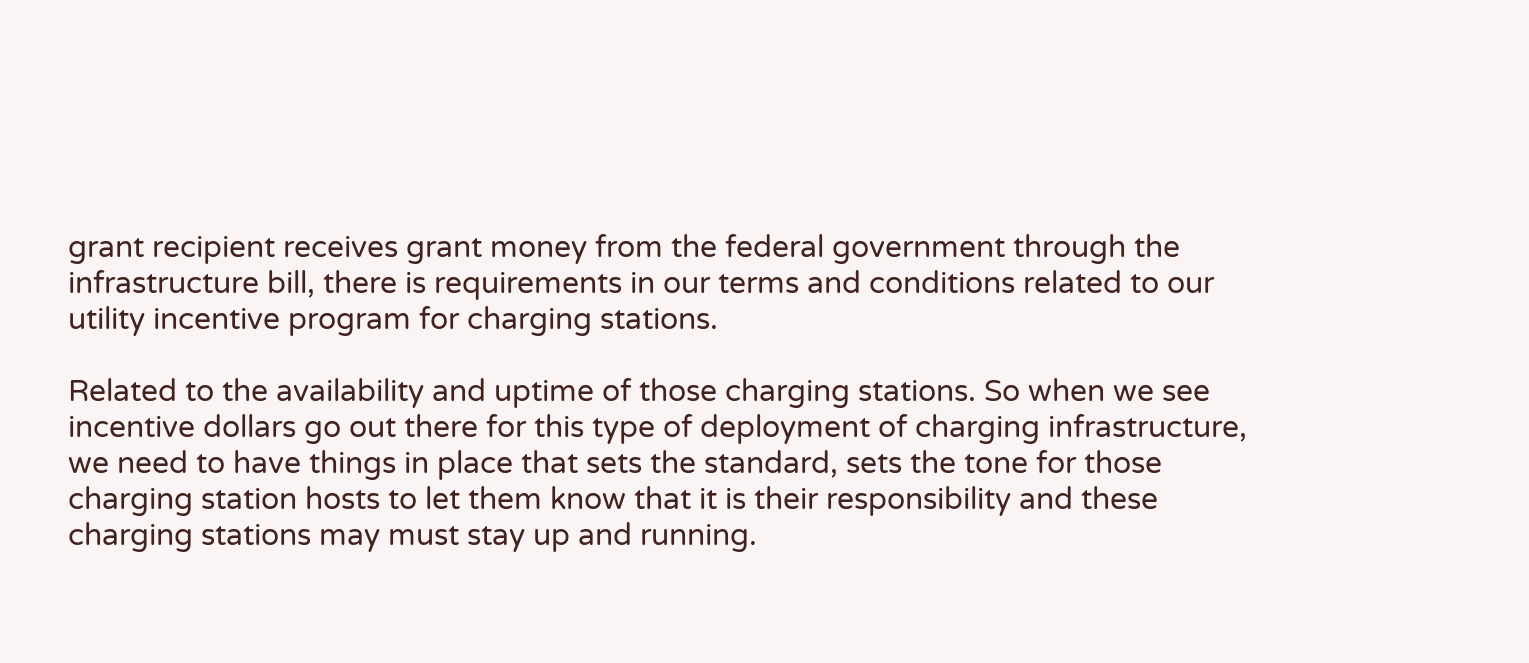grant recipient receives grant money from the federal government through the infrastructure bill, there is requirements in our terms and conditions related to our utility incentive program for charging stations.

Related to the availability and uptime of those charging stations. So when we see incentive dollars go out there for this type of deployment of charging infrastructure, we need to have things in place that sets the standard, sets the tone for those charging station hosts to let them know that it is their responsibility and these charging stations may must stay up and running.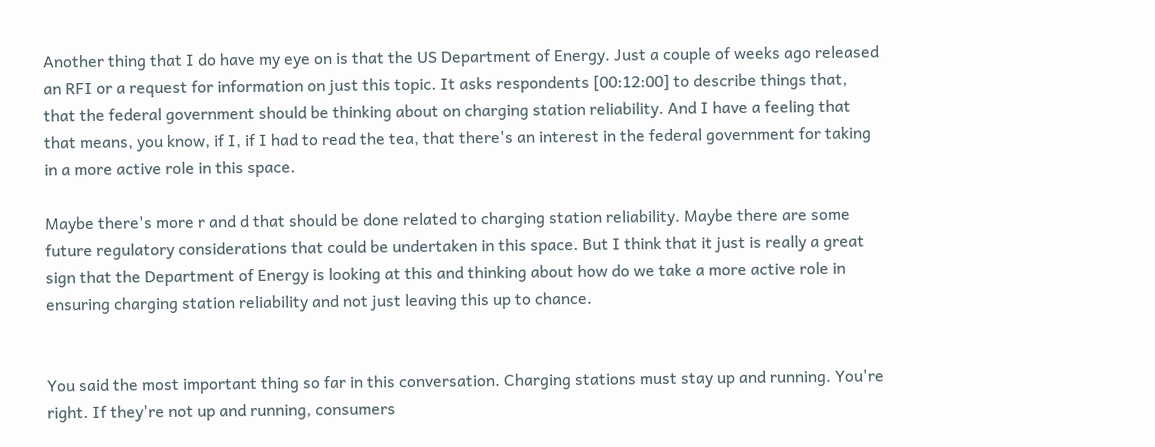Another thing that I do have my eye on is that the US Department of Energy. Just a couple of weeks ago released an RFI or a request for information on just this topic. It asks respondents [00:12:00] to describe things that, that the federal government should be thinking about on charging station reliability. And I have a feeling that that means, you know, if I, if I had to read the tea, that there's an interest in the federal government for taking in a more active role in this space.

Maybe there's more r and d that should be done related to charging station reliability. Maybe there are some future regulatory considerations that could be undertaken in this space. But I think that it just is really a great sign that the Department of Energy is looking at this and thinking about how do we take a more active role in ensuring charging station reliability and not just leaving this up to chance.


You said the most important thing so far in this conversation. Charging stations must stay up and running. You're right. If they're not up and running, consumers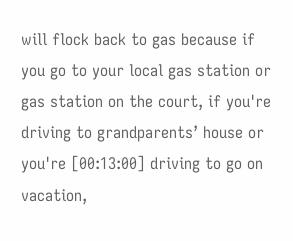will flock back to gas because if you go to your local gas station or gas station on the court, if you're driving to grandparents’ house or you're [00:13:00] driving to go on vacation,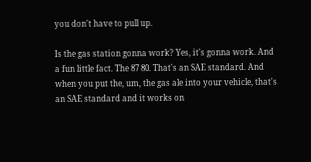you don't have to pull up.

Is the gas station gonna work? Yes, it's gonna work. And a fun little fact. The 87 80. That's an SAE standard. And when you put the, um, the gas ale into your vehicle, that's an SAE standard and it works on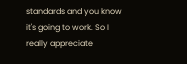standards and you know it's going to work. So I really appreciate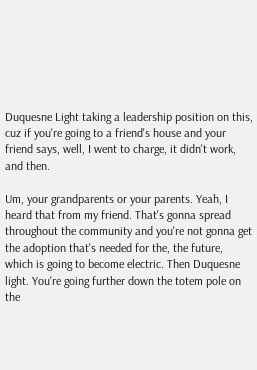Duquesne Light taking a leadership position on this, cuz if you're going to a friend's house and your friend says, well, I went to charge, it didn't work, and then.

Um, your grandparents or your parents. Yeah, I heard that from my friend. That's gonna spread throughout the community and you're not gonna get the adoption that's needed for the, the future, which is going to become electric. Then Duquesne light. You're going further down the totem pole on the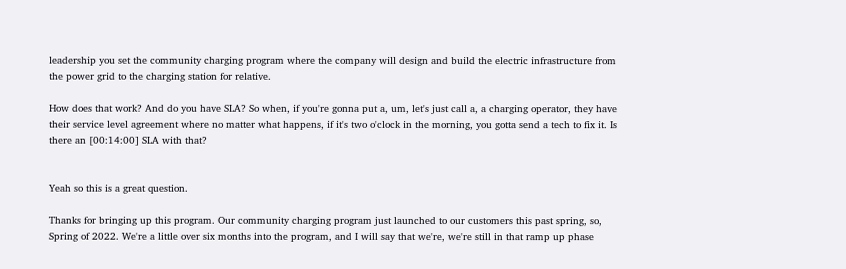leadership you set the community charging program where the company will design and build the electric infrastructure from the power grid to the charging station for relative.

How does that work? And do you have SLA? So when, if you're gonna put a, um, let's just call a, a charging operator, they have their service level agreement where no matter what happens, if it's two o'clock in the morning, you gotta send a tech to fix it. Is there an [00:14:00] SLA with that?


Yeah so this is a great question.

Thanks for bringing up this program. Our community charging program just launched to our customers this past spring, so, Spring of 2022. We're a little over six months into the program, and I will say that we're, we're still in that ramp up phase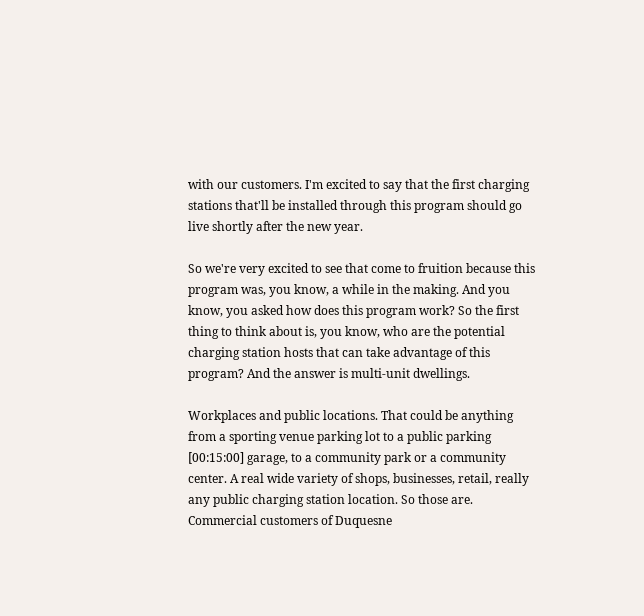with our customers. I'm excited to say that the first charging stations that'll be installed through this program should go live shortly after the new year.

So we're very excited to see that come to fruition because this program was, you know, a while in the making. And you know, you asked how does this program work? So the first thing to think about is, you know, who are the potential charging station hosts that can take advantage of this program? And the answer is multi-unit dwellings.

Workplaces and public locations. That could be anything from a sporting venue parking lot to a public parking [00:15:00] garage, to a community park or a community center. A real wide variety of shops, businesses, retail, really any public charging station location. So those are. Commercial customers of Duquesne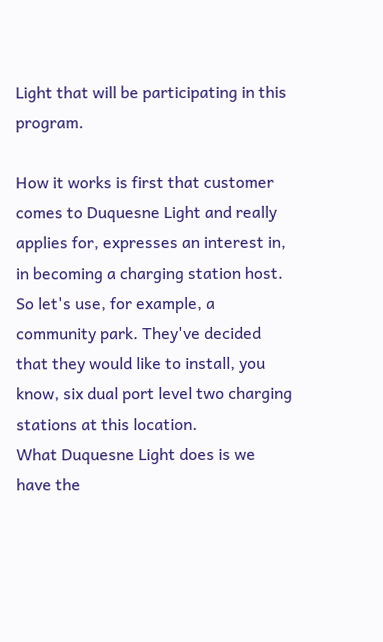Light that will be participating in this program.

How it works is first that customer comes to Duquesne Light and really applies for, expresses an interest in, in becoming a charging station host. So let's use, for example, a community park. They've decided that they would like to install, you know, six dual port level two charging stations at this location.
What Duquesne Light does is we have the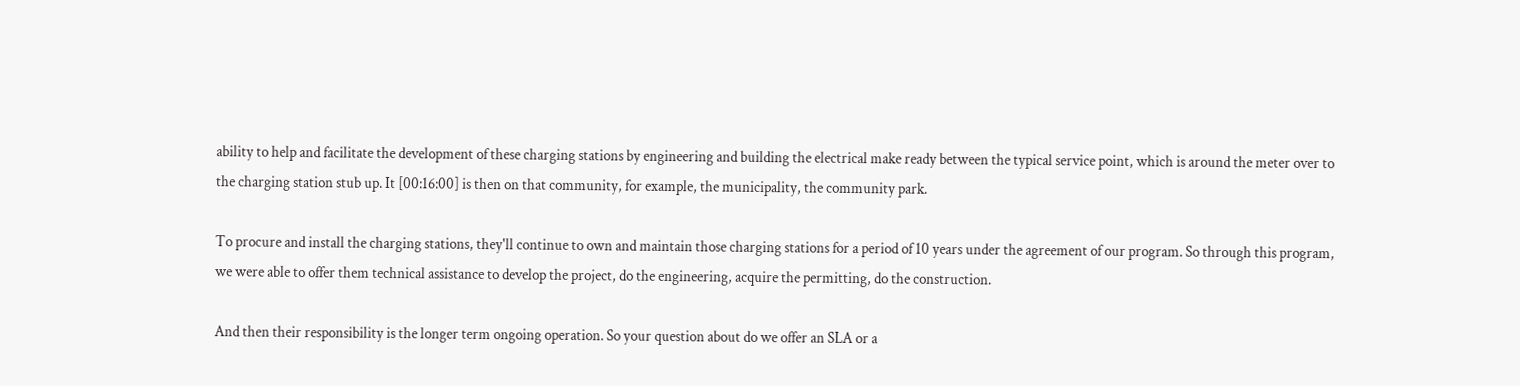ability to help and facilitate the development of these charging stations by engineering and building the electrical make ready between the typical service point, which is around the meter over to the charging station stub up. It [00:16:00] is then on that community, for example, the municipality, the community park.

To procure and install the charging stations, they'll continue to own and maintain those charging stations for a period of 10 years under the agreement of our program. So through this program, we were able to offer them technical assistance to develop the project, do the engineering, acquire the permitting, do the construction.

And then their responsibility is the longer term ongoing operation. So your question about do we offer an SLA or a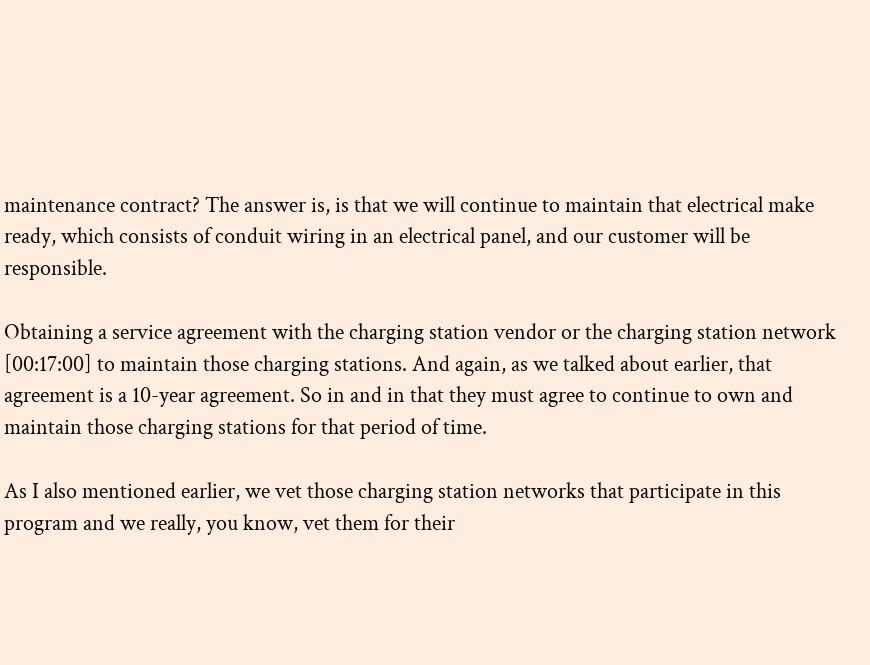maintenance contract? The answer is, is that we will continue to maintain that electrical make ready, which consists of conduit wiring in an electrical panel, and our customer will be responsible.

Obtaining a service agreement with the charging station vendor or the charging station network [00:17:00] to maintain those charging stations. And again, as we talked about earlier, that agreement is a 10-year agreement. So in and in that they must agree to continue to own and maintain those charging stations for that period of time.

As I also mentioned earlier, we vet those charging station networks that participate in this program and we really, you know, vet them for their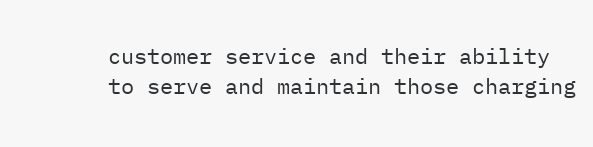customer service and their ability to serve and maintain those charging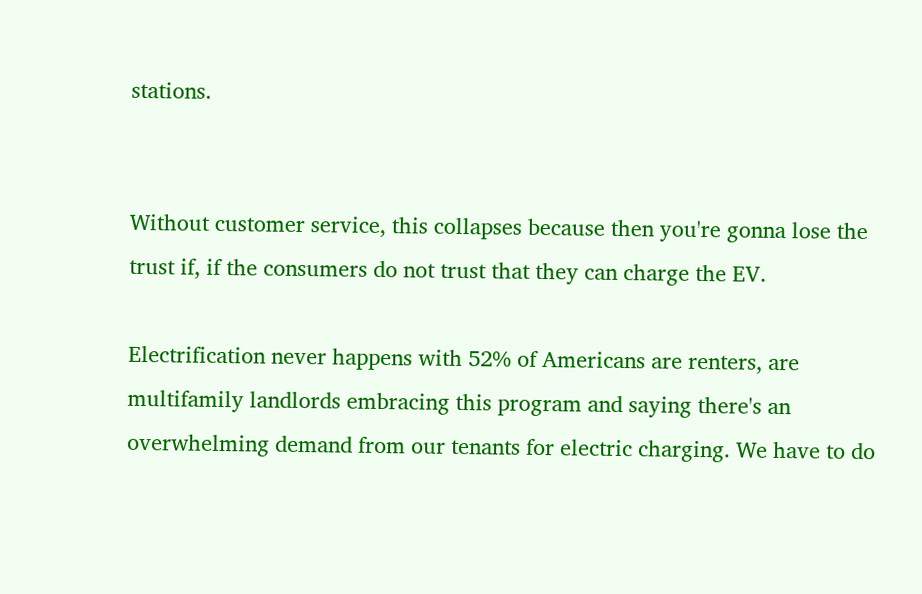stations.


Without customer service, this collapses because then you're gonna lose the trust if, if the consumers do not trust that they can charge the EV.

Electrification never happens with 52% of Americans are renters, are multifamily landlords embracing this program and saying there's an overwhelming demand from our tenants for electric charging. We have to do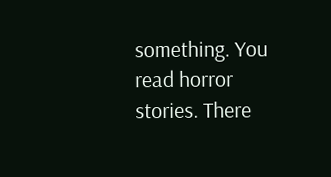something. You read horror stories. There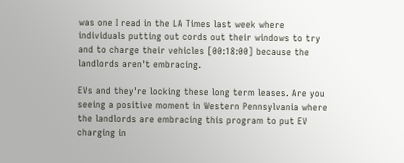was one I read in the LA Times last week where individuals putting out cords out their windows to try and to charge their vehicles [00:18:00] because the landlords aren't embracing.

EVs and they're locking these long term leases. Are you seeing a positive moment in Western Pennsylvania where the landlords are embracing this program to put EV charging in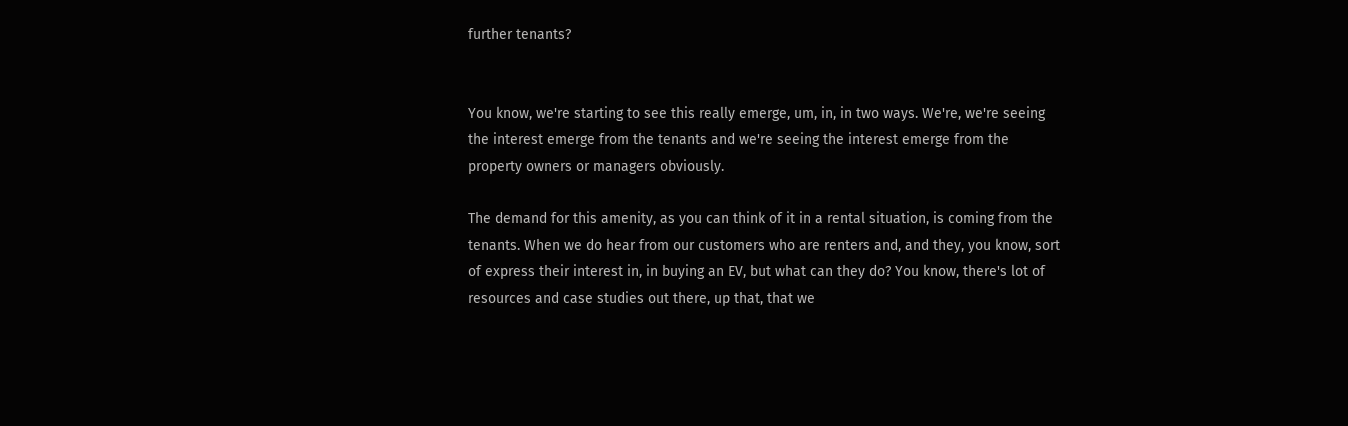further tenants?


You know, we're starting to see this really emerge, um, in, in two ways. We're, we're seeing the interest emerge from the tenants and we're seeing the interest emerge from the property owners or managers obviously.

The demand for this amenity, as you can think of it in a rental situation, is coming from the tenants. When we do hear from our customers who are renters and, and they, you know, sort of express their interest in, in buying an EV, but what can they do? You know, there's lot of resources and case studies out there, up that, that we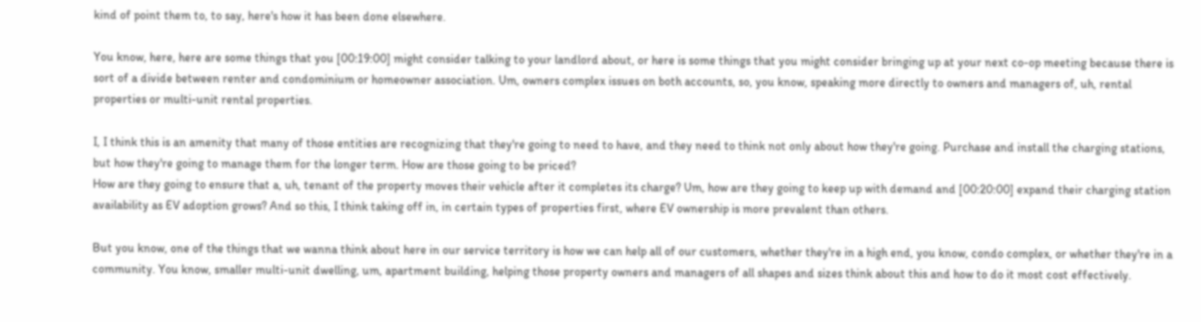kind of point them to, to say, here's how it has been done elsewhere.

You know, here, here are some things that you [00:19:00] might consider talking to your landlord about, or here is some things that you might consider bringing up at your next co-op meeting because there is sort of a divide between renter and condominium or homeowner association. Um, owners complex issues on both accounts, so, you know, speaking more directly to owners and managers of, uh, rental properties or multi-unit rental properties.

I, I think this is an amenity that many of those entities are recognizing that they're going to need to have, and they need to think not only about how they're going. Purchase and install the charging stations, but how they're going to manage them for the longer term. How are those going to be priced?
How are they going to ensure that a, uh, tenant of the property moves their vehicle after it completes its charge? Um, how are they going to keep up with demand and [00:20:00] expand their charging station availability as EV adoption grows? And so this, I think taking off in, in certain types of properties first, where EV ownership is more prevalent than others.

But you know, one of the things that we wanna think about here in our service territory is how we can help all of our customers, whether they're in a high end, you know, condo complex, or whether they're in a community. You know, smaller multi-unit dwelling, um, apartment building, helping those property owners and managers of all shapes and sizes think about this and how to do it most cost effectively.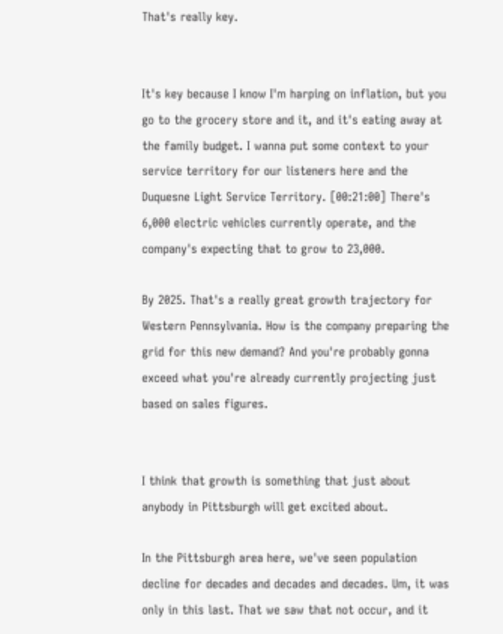That's really key.


It's key because I know I'm harping on inflation, but you go to the grocery store and it, and it's eating away at the family budget. I wanna put some context to your service territory for our listeners here and the Duquesne Light Service Territory. [00:21:00] There's 6,000 electric vehicles currently operate, and the company's expecting that to grow to 23,000.

By 2025. That's a really great growth trajectory for Western Pennsylvania. How is the company preparing the grid for this new demand? And you're probably gonna exceed what you're already currently projecting just based on sales figures.


I think that growth is something that just about anybody in Pittsburgh will get excited about.

In the Pittsburgh area here, we've seen population decline for decades and decades and decades. Um, it was only in this last. That we saw that not occur, and it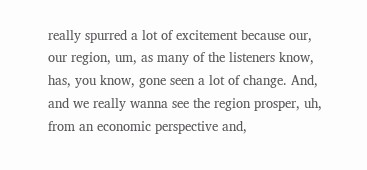really spurred a lot of excitement because our, our region, um, as many of the listeners know, has, you know, gone seen a lot of change. And, and we really wanna see the region prosper, uh, from an economic perspective and,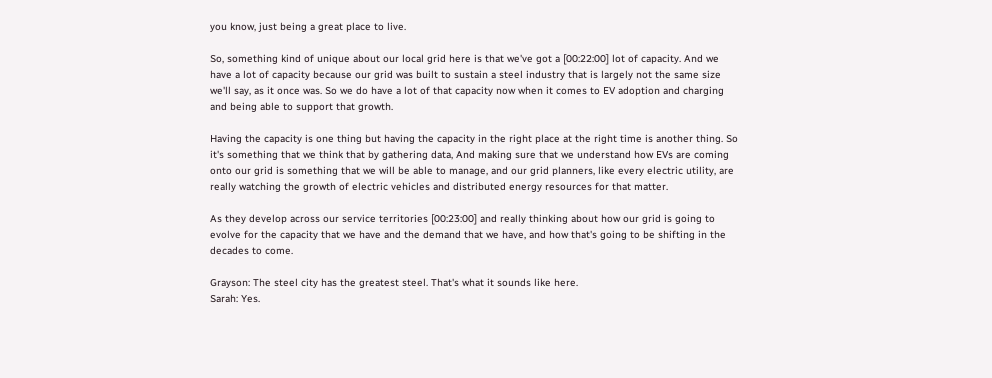you know, just being a great place to live.

So, something kind of unique about our local grid here is that we've got a [00:22:00] lot of capacity. And we have a lot of capacity because our grid was built to sustain a steel industry that is largely not the same size we'll say, as it once was. So we do have a lot of that capacity now when it comes to EV adoption and charging and being able to support that growth.

Having the capacity is one thing but having the capacity in the right place at the right time is another thing. So it's something that we think that by gathering data, And making sure that we understand how EVs are coming onto our grid is something that we will be able to manage, and our grid planners, like every electric utility, are really watching the growth of electric vehicles and distributed energy resources for that matter.

As they develop across our service territories [00:23:00] and really thinking about how our grid is going to evolve for the capacity that we have and the demand that we have, and how that's going to be shifting in the decades to come.

Grayson: The steel city has the greatest steel. That's what it sounds like here.
Sarah: Yes.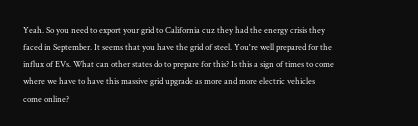Yeah. So you need to export your grid to California cuz they had the energy crisis they faced in September. It seems that you have the grid of steel. You're well prepared for the influx of EVs. What can other states do to prepare for this? Is this a sign of times to come where we have to have this massive grid upgrade as more and more electric vehicles come online?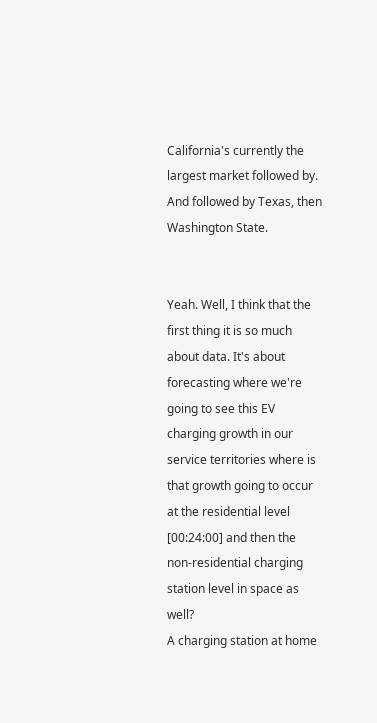California's currently the largest market followed by. And followed by Texas, then Washington State.


Yeah. Well, I think that the first thing it is so much about data. It's about forecasting where we're going to see this EV charging growth in our service territories where is that growth going to occur at the residential level [00:24:00] and then the non-residential charging station level in space as well?
A charging station at home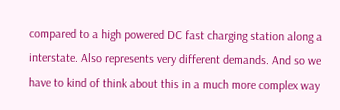compared to a high powered DC fast charging station along a interstate. Also represents very different demands. And so we have to kind of think about this in a much more complex way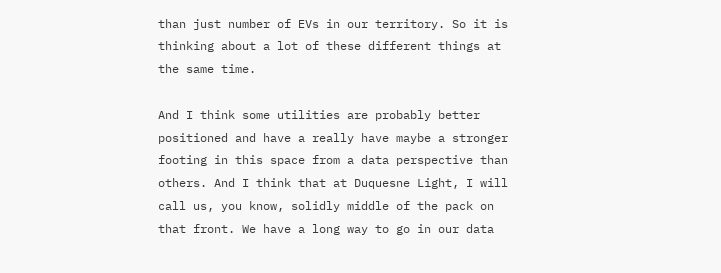than just number of EVs in our territory. So it is thinking about a lot of these different things at the same time.

And I think some utilities are probably better positioned and have a really have maybe a stronger footing in this space from a data perspective than others. And I think that at Duquesne Light, I will call us, you know, solidly middle of the pack on that front. We have a long way to go in our data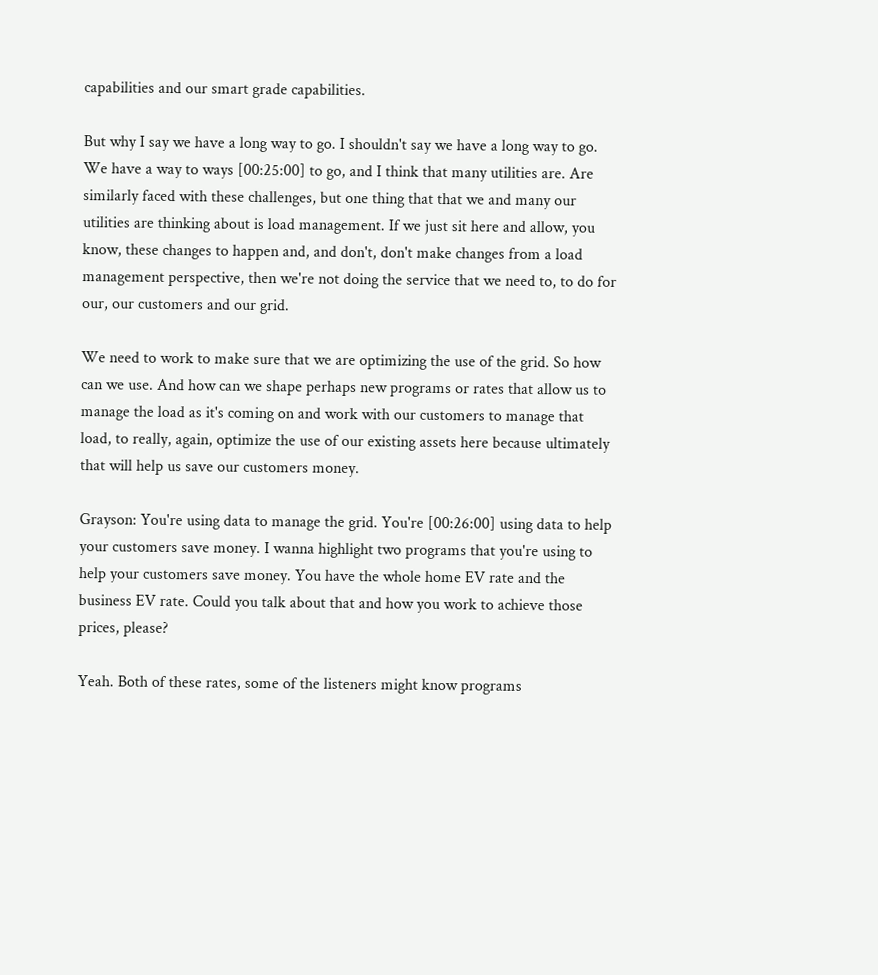capabilities and our smart grade capabilities.

But why I say we have a long way to go. I shouldn't say we have a long way to go. We have a way to ways [00:25:00] to go, and I think that many utilities are. Are similarly faced with these challenges, but one thing that that we and many our utilities are thinking about is load management. If we just sit here and allow, you know, these changes to happen and, and don't, don't make changes from a load management perspective, then we're not doing the service that we need to, to do for our, our customers and our grid.

We need to work to make sure that we are optimizing the use of the grid. So how can we use. And how can we shape perhaps new programs or rates that allow us to manage the load as it's coming on and work with our customers to manage that load, to really, again, optimize the use of our existing assets here because ultimately that will help us save our customers money.

Grayson: You're using data to manage the grid. You're [00:26:00] using data to help your customers save money. I wanna highlight two programs that you're using to help your customers save money. You have the whole home EV rate and the business EV rate. Could you talk about that and how you work to achieve those prices, please?

Yeah. Both of these rates, some of the listeners might know programs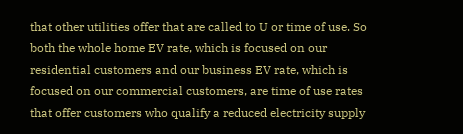that other utilities offer that are called to U or time of use. So both the whole home EV rate, which is focused on our residential customers and our business EV rate, which is focused on our commercial customers, are time of use rates that offer customers who qualify a reduced electricity supply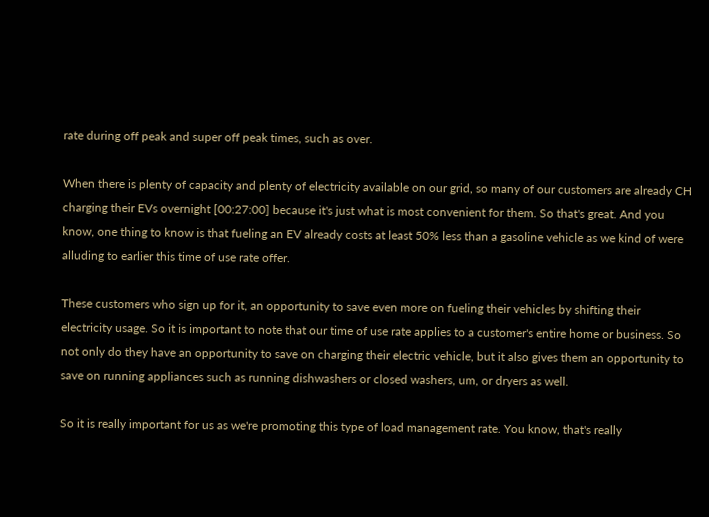rate during off peak and super off peak times, such as over.

When there is plenty of capacity and plenty of electricity available on our grid, so many of our customers are already CH charging their EVs overnight [00:27:00] because it's just what is most convenient for them. So that's great. And you know, one thing to know is that fueling an EV already costs at least 50% less than a gasoline vehicle as we kind of were alluding to earlier this time of use rate offer.

These customers who sign up for it, an opportunity to save even more on fueling their vehicles by shifting their electricity usage. So it is important to note that our time of use rate applies to a customer's entire home or business. So not only do they have an opportunity to save on charging their electric vehicle, but it also gives them an opportunity to save on running appliances such as running dishwashers or closed washers, um, or dryers as well.

So it is really important for us as we're promoting this type of load management rate. You know, that's really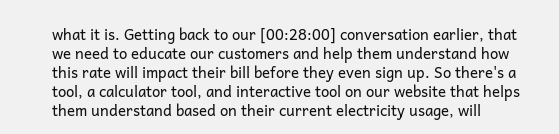what it is. Getting back to our [00:28:00] conversation earlier, that we need to educate our customers and help them understand how this rate will impact their bill before they even sign up. So there's a tool, a calculator tool, and interactive tool on our website that helps them understand based on their current electricity usage, will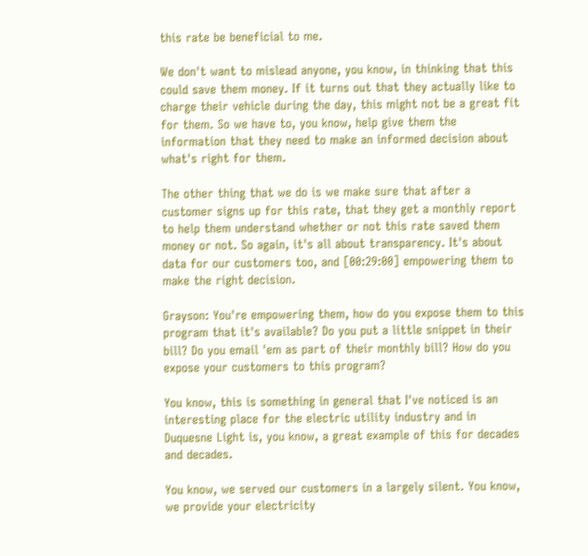this rate be beneficial to me.

We don't want to mislead anyone, you know, in thinking that this could save them money. If it turns out that they actually like to charge their vehicle during the day, this might not be a great fit for them. So we have to, you know, help give them the information that they need to make an informed decision about what's right for them.

The other thing that we do is we make sure that after a customer signs up for this rate, that they get a monthly report to help them understand whether or not this rate saved them money or not. So again, it's all about transparency. It's about data for our customers too, and [00:29:00] empowering them to make the right decision.

Grayson: You're empowering them, how do you expose them to this program that it's available? Do you put a little snippet in their bill? Do you email 'em as part of their monthly bill? How do you expose your customers to this program?

You know, this is something in general that I've noticed is an interesting place for the electric utility industry and in Duquesne Light is, you know, a great example of this for decades and decades.

You know, we served our customers in a largely silent. You know, we provide your electricity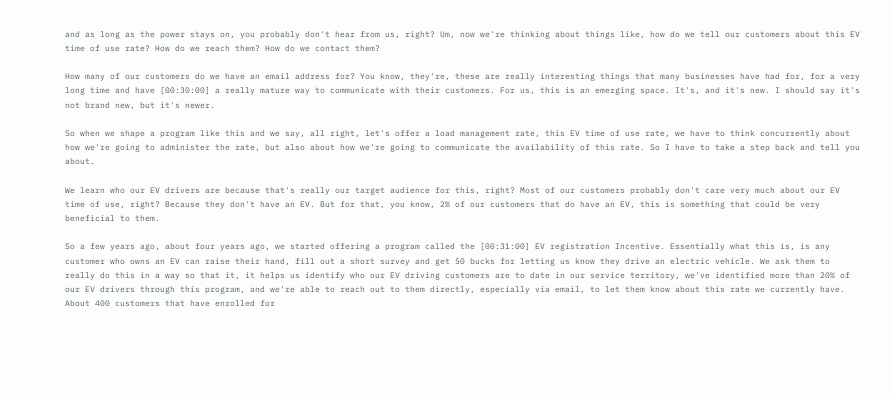and as long as the power stays on, you probably don't hear from us, right? Um, now we're thinking about things like, how do we tell our customers about this EV time of use rate? How do we reach them? How do we contact them?

How many of our customers do we have an email address for? You know, they're, these are really interesting things that many businesses have had for, for a very long time and have [00:30:00] a really mature way to communicate with their customers. For us, this is an emerging space. It's, and it's new. I should say it's not brand new, but it's newer.

So when we shape a program like this and we say, all right, let's offer a load management rate, this EV time of use rate, we have to think concurrently about how we're going to administer the rate, but also about how we're going to communicate the availability of this rate. So I have to take a step back and tell you about.

We learn who our EV drivers are because that's really our target audience for this, right? Most of our customers probably don't care very much about our EV time of use, right? Because they don't have an EV. But for that, you know, 2% of our customers that do have an EV, this is something that could be very beneficial to them.

So a few years ago, about four years ago, we started offering a program called the [00:31:00] EV registration Incentive. Essentially what this is, is any customer who owns an EV can raise their hand, fill out a short survey and get 50 bucks for letting us know they drive an electric vehicle. We ask them to really do this in a way so that it, it helps us identify who our EV driving customers are to date in our service territory, we've identified more than 20% of our EV drivers through this program, and we're able to reach out to them directly, especially via email, to let them know about this rate we currently have. About 400 customers that have enrolled for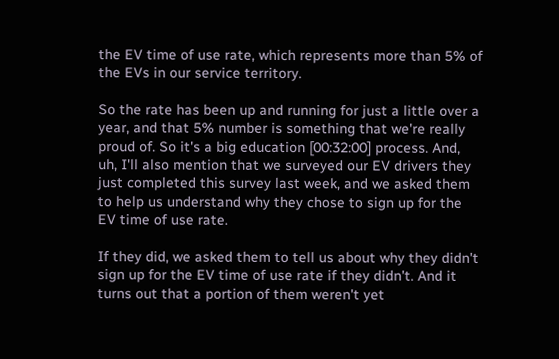the EV time of use rate, which represents more than 5% of the EVs in our service territory.

So the rate has been up and running for just a little over a year, and that 5% number is something that we're really proud of. So it's a big education [00:32:00] process. And, uh, I'll also mention that we surveyed our EV drivers they just completed this survey last week, and we asked them to help us understand why they chose to sign up for the EV time of use rate.

If they did, we asked them to tell us about why they didn't sign up for the EV time of use rate if they didn't. And it turns out that a portion of them weren't yet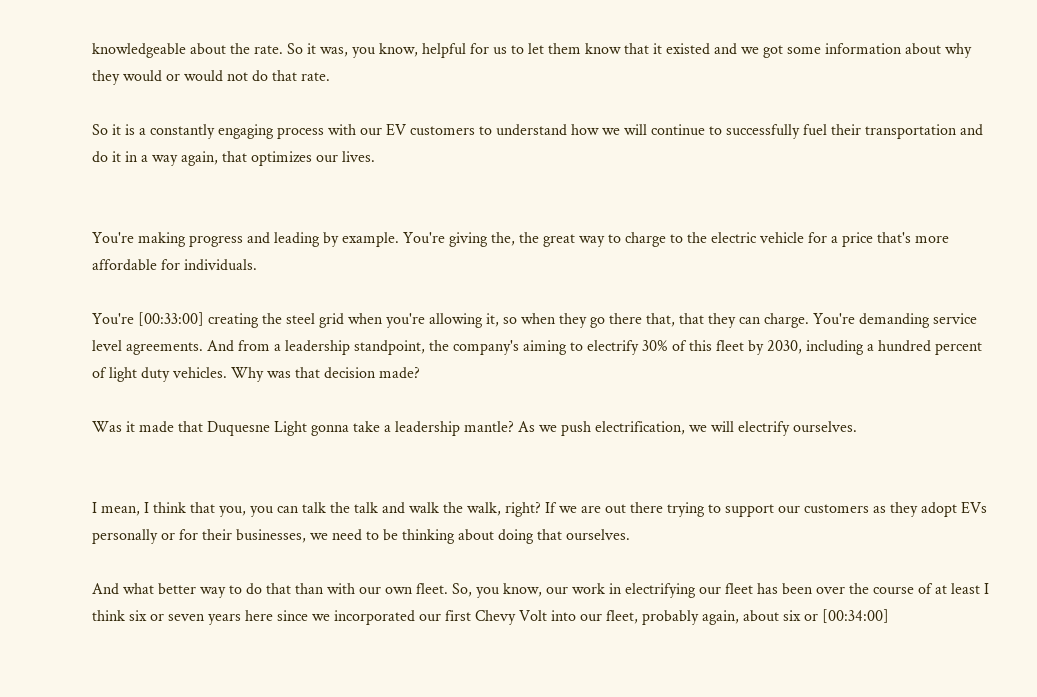knowledgeable about the rate. So it was, you know, helpful for us to let them know that it existed and we got some information about why they would or would not do that rate.

So it is a constantly engaging process with our EV customers to understand how we will continue to successfully fuel their transportation and do it in a way again, that optimizes our lives.


You're making progress and leading by example. You're giving the, the great way to charge to the electric vehicle for a price that's more affordable for individuals.

You're [00:33:00] creating the steel grid when you're allowing it, so when they go there that, that they can charge. You're demanding service level agreements. And from a leadership standpoint, the company's aiming to electrify 30% of this fleet by 2030, including a hundred percent of light duty vehicles. Why was that decision made?

Was it made that Duquesne Light gonna take a leadership mantle? As we push electrification, we will electrify ourselves.


I mean, I think that you, you can talk the talk and walk the walk, right? If we are out there trying to support our customers as they adopt EVs personally or for their businesses, we need to be thinking about doing that ourselves.

And what better way to do that than with our own fleet. So, you know, our work in electrifying our fleet has been over the course of at least I think six or seven years here since we incorporated our first Chevy Volt into our fleet, probably again, about six or [00:34:00]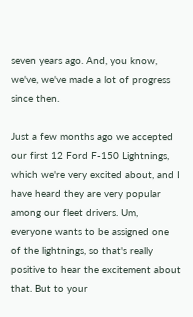seven years ago. And, you know, we've, we've made a lot of progress since then.

Just a few months ago we accepted our first 12 Ford F-150 Lightnings, which we're very excited about, and I have heard they are very popular among our fleet drivers. Um, everyone wants to be assigned one of the lightnings, so that's really positive to hear the excitement about that. But to your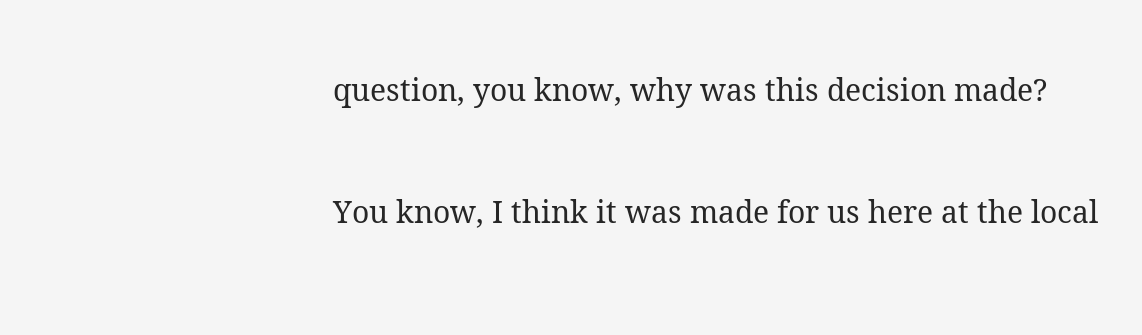question, you know, why was this decision made?

You know, I think it was made for us here at the local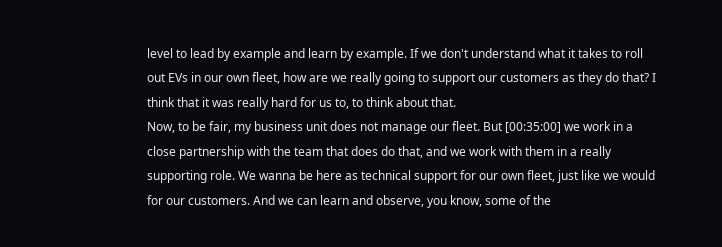level to lead by example and learn by example. If we don't understand what it takes to roll out EVs in our own fleet, how are we really going to support our customers as they do that? I think that it was really hard for us to, to think about that.
Now, to be fair, my business unit does not manage our fleet. But [00:35:00] we work in a close partnership with the team that does do that, and we work with them in a really supporting role. We wanna be here as technical support for our own fleet, just like we would for our customers. And we can learn and observe, you know, some of the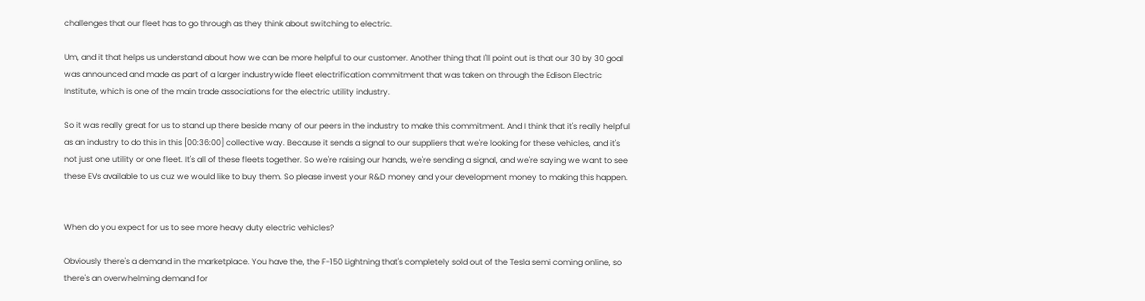challenges that our fleet has to go through as they think about switching to electric.

Um, and it that helps us understand about how we can be more helpful to our customer. Another thing that I'll point out is that our 30 by 30 goal was announced and made as part of a larger industrywide fleet electrification commitment that was taken on through the Edison Electric Institute, which is one of the main trade associations for the electric utility industry.

So it was really great for us to stand up there beside many of our peers in the industry to make this commitment. And I think that it's really helpful as an industry to do this in this [00:36:00] collective way. Because it sends a signal to our suppliers that we're looking for these vehicles, and it's not just one utility or one fleet. It's all of these fleets together. So we're raising our hands, we're sending a signal, and we're saying we want to see these EVs available to us cuz we would like to buy them. So please invest your R&D money and your development money to making this happen.


When do you expect for us to see more heavy duty electric vehicles?

Obviously there's a demand in the marketplace. You have the, the F-150 Lightning that's completely sold out of the Tesla semi coming online, so there's an overwhelming demand for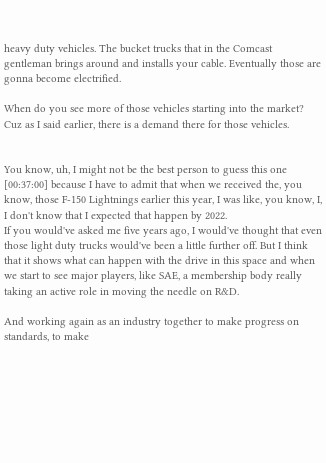heavy duty vehicles. The bucket trucks that in the Comcast gentleman brings around and installs your cable. Eventually those are gonna become electrified.

When do you see more of those vehicles starting into the market? Cuz as I said earlier, there is a demand there for those vehicles.


You know, uh, I might not be the best person to guess this one [00:37:00] because I have to admit that when we received the, you know, those F-150 Lightnings earlier this year, I was like, you know, I, I don't know that I expected that happen by 2022.
If you would've asked me five years ago, I would've thought that even those light duty trucks would've been a little further off. But I think that it shows what can happen with the drive in this space and when we start to see major players, like SAE, a membership body really taking an active role in moving the needle on R&D.

And working again as an industry together to make progress on standards, to make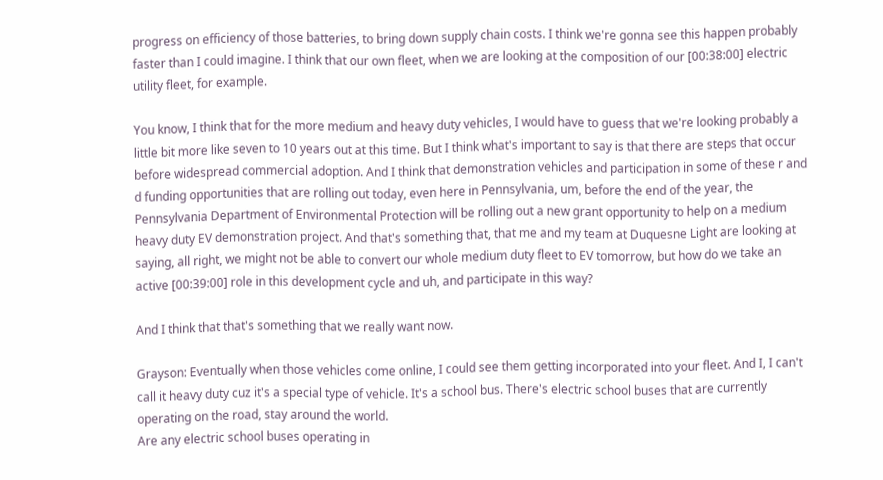progress on efficiency of those batteries, to bring down supply chain costs. I think we're gonna see this happen probably faster than I could imagine. I think that our own fleet, when we are looking at the composition of our [00:38:00] electric utility fleet, for example.

You know, I think that for the more medium and heavy duty vehicles, I would have to guess that we're looking probably a little bit more like seven to 10 years out at this time. But I think what's important to say is that there are steps that occur before widespread commercial adoption. And I think that demonstration vehicles and participation in some of these r and d funding opportunities that are rolling out today, even here in Pennsylvania, um, before the end of the year, the Pennsylvania Department of Environmental Protection will be rolling out a new grant opportunity to help on a medium heavy duty EV demonstration project. And that's something that, that me and my team at Duquesne Light are looking at saying, all right, we might not be able to convert our whole medium duty fleet to EV tomorrow, but how do we take an active [00:39:00] role in this development cycle and uh, and participate in this way?

And I think that that's something that we really want now.

Grayson: Eventually when those vehicles come online, I could see them getting incorporated into your fleet. And I, I can't call it heavy duty cuz it's a special type of vehicle. It's a school bus. There's electric school buses that are currently operating on the road, stay around the world.
Are any electric school buses operating in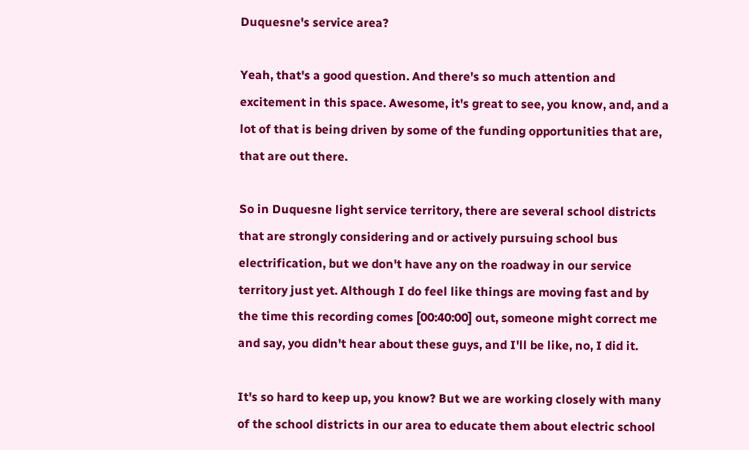Duquesne's service area?

Yeah, that's a good question. And there's so much attention and excitement in this space. Awesome, it's great to see, you know, and, and a lot of that is being driven by some of the funding opportunities that are, that are out there.

So in Duquesne light service territory, there are several school districts that are strongly considering and or actively pursuing school bus electrification, but we don't have any on the roadway in our service territory just yet. Although I do feel like things are moving fast and by the time this recording comes [00:40:00] out, someone might correct me and say, you didn't hear about these guys, and I'll be like, no, I did it.

It's so hard to keep up, you know? But we are working closely with many of the school districts in our area to educate them about electric school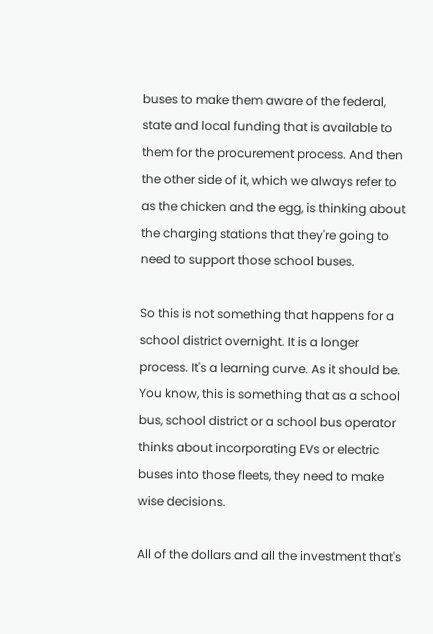buses to make them aware of the federal, state and local funding that is available to them for the procurement process. And then the other side of it, which we always refer to as the chicken and the egg, is thinking about the charging stations that they're going to need to support those school buses.

So this is not something that happens for a school district overnight. It is a longer process. It's a learning curve. As it should be. You know, this is something that as a school bus, school district or a school bus operator thinks about incorporating EVs or electric buses into those fleets, they need to make wise decisions.

All of the dollars and all the investment that's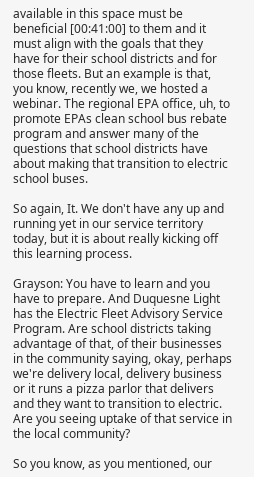available in this space must be beneficial [00:41:00] to them and it must align with the goals that they have for their school districts and for those fleets. But an example is that, you know, recently we, we hosted a webinar. The regional EPA office, uh, to promote EPAs clean school bus rebate program and answer many of the questions that school districts have about making that transition to electric school buses.

So again, It. We don't have any up and running yet in our service territory today, but it is about really kicking off this learning process.

Grayson: You have to learn and you have to prepare. And Duquesne Light has the Electric Fleet Advisory Service Program. Are school districts taking advantage of that, of their businesses in the community saying, okay, perhaps we're delivery local, delivery business or it runs a pizza parlor that delivers and they want to transition to electric. Are you seeing uptake of that service in the local community?

So you know, as you mentioned, our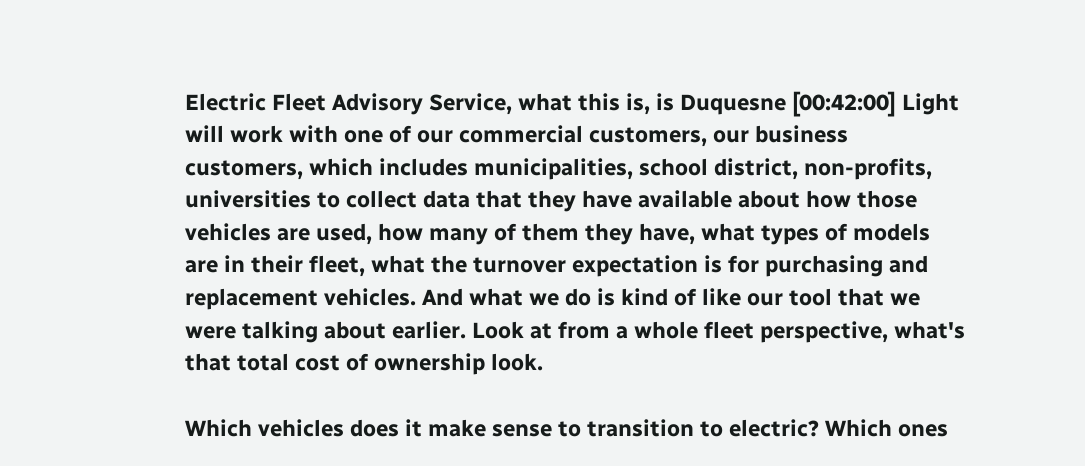Electric Fleet Advisory Service, what this is, is Duquesne [00:42:00] Light will work with one of our commercial customers, our business customers, which includes municipalities, school district, non-profits, universities to collect data that they have available about how those vehicles are used, how many of them they have, what types of models are in their fleet, what the turnover expectation is for purchasing and replacement vehicles. And what we do is kind of like our tool that we were talking about earlier. Look at from a whole fleet perspective, what's that total cost of ownership look.

Which vehicles does it make sense to transition to electric? Which ones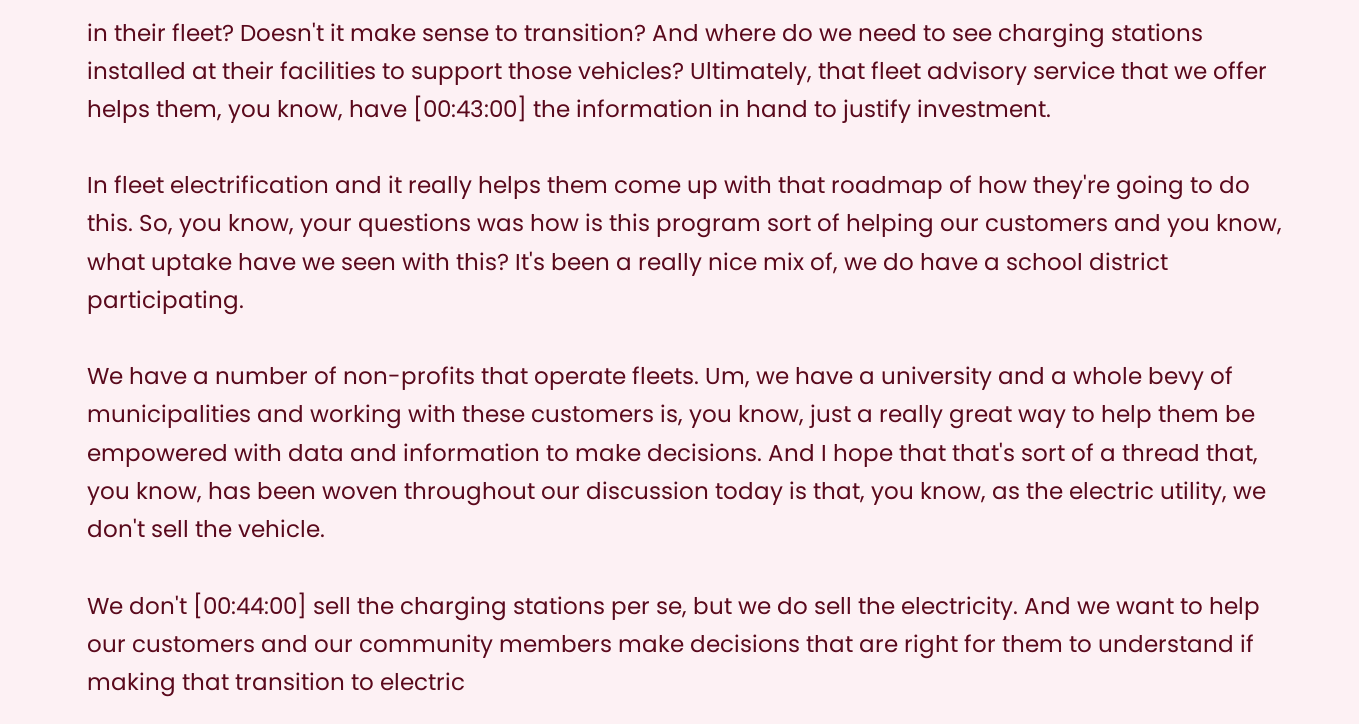in their fleet? Doesn't it make sense to transition? And where do we need to see charging stations installed at their facilities to support those vehicles? Ultimately, that fleet advisory service that we offer helps them, you know, have [00:43:00] the information in hand to justify investment.

In fleet electrification and it really helps them come up with that roadmap of how they're going to do this. So, you know, your questions was how is this program sort of helping our customers and you know, what uptake have we seen with this? It's been a really nice mix of, we do have a school district participating.

We have a number of non-profits that operate fleets. Um, we have a university and a whole bevy of municipalities and working with these customers is, you know, just a really great way to help them be empowered with data and information to make decisions. And I hope that that's sort of a thread that, you know, has been woven throughout our discussion today is that, you know, as the electric utility, we don't sell the vehicle.

We don't [00:44:00] sell the charging stations per se, but we do sell the electricity. And we want to help our customers and our community members make decisions that are right for them to understand if making that transition to electric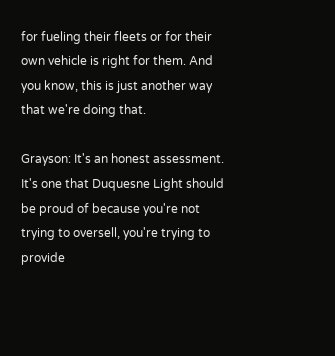for fueling their fleets or for their own vehicle is right for them. And you know, this is just another way that we're doing that.

Grayson: It's an honest assessment. It's one that Duquesne Light should be proud of because you're not trying to oversell, you're trying to provide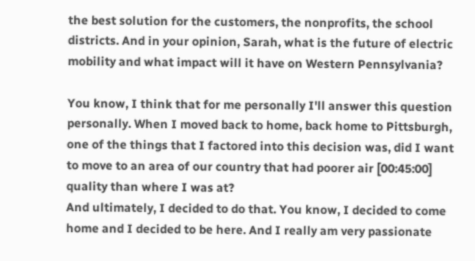the best solution for the customers, the nonprofits, the school districts. And in your opinion, Sarah, what is the future of electric mobility and what impact will it have on Western Pennsylvania?

You know, I think that for me personally I'll answer this question personally. When I moved back to home, back home to Pittsburgh, one of the things that I factored into this decision was, did I want to move to an area of our country that had poorer air [00:45:00] quality than where I was at?
And ultimately, I decided to do that. You know, I decided to come home and I decided to be here. And I really am very passionate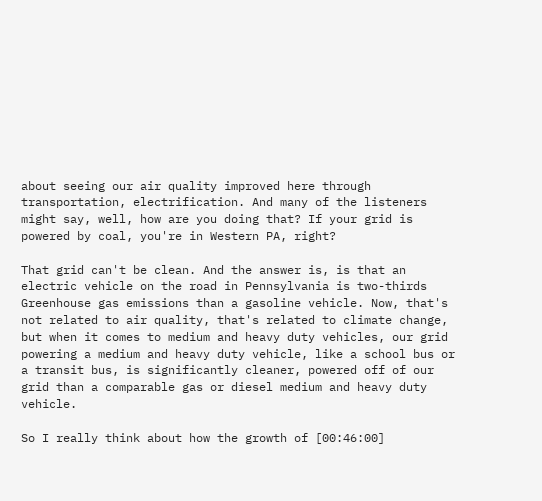about seeing our air quality improved here through transportation, electrification. And many of the listeners might say, well, how are you doing that? If your grid is powered by coal, you're in Western PA, right?

That grid can't be clean. And the answer is, is that an electric vehicle on the road in Pennsylvania is two-thirds Greenhouse gas emissions than a gasoline vehicle. Now, that's not related to air quality, that's related to climate change, but when it comes to medium and heavy duty vehicles, our grid powering a medium and heavy duty vehicle, like a school bus or a transit bus, is significantly cleaner, powered off of our grid than a comparable gas or diesel medium and heavy duty vehicle.

So I really think about how the growth of [00:46:00]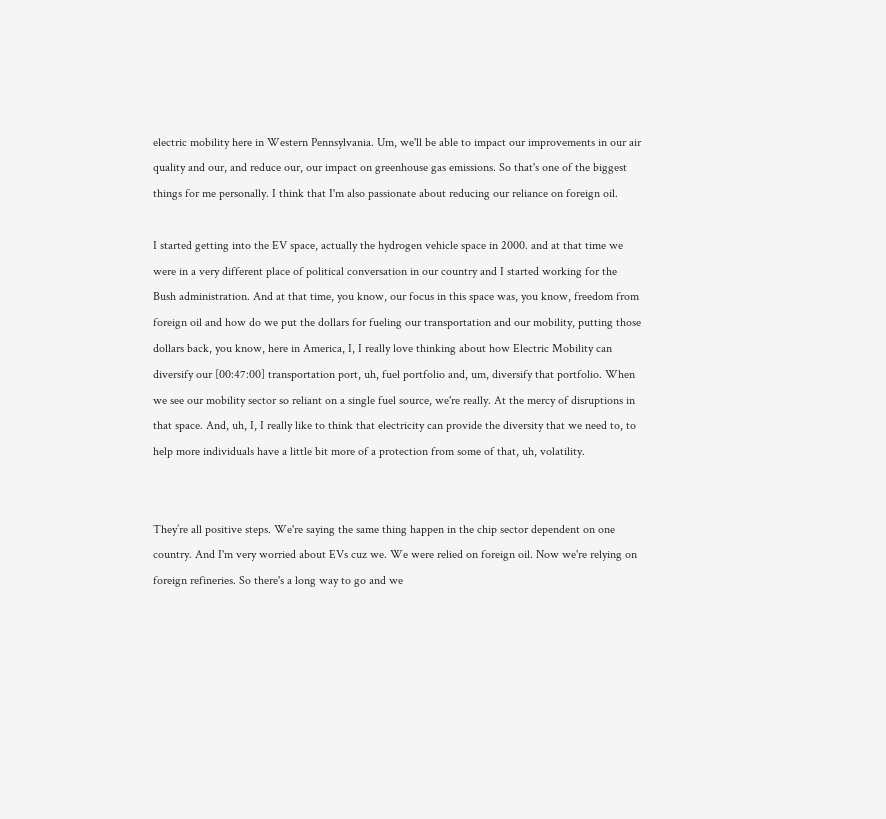electric mobility here in Western Pennsylvania. Um, we'll be able to impact our improvements in our air quality and our, and reduce our, our impact on greenhouse gas emissions. So that's one of the biggest things for me personally. I think that I'm also passionate about reducing our reliance on foreign oil.

I started getting into the EV space, actually the hydrogen vehicle space in 2000. and at that time we were in a very different place of political conversation in our country and I started working for the Bush administration. And at that time, you know, our focus in this space was, you know, freedom from foreign oil and how do we put the dollars for fueling our transportation and our mobility, putting those dollars back, you know, here in America, I, I really love thinking about how Electric Mobility can diversify our [00:47:00] transportation port, uh, fuel portfolio and, um, diversify that portfolio. When we see our mobility sector so reliant on a single fuel source, we're really. At the mercy of disruptions in that space. And, uh, I, I really like to think that electricity can provide the diversity that we need to, to help more individuals have a little bit more of a protection from some of that, uh, volatility.


They’re all positive steps. We're saying the same thing happen in the chip sector dependent on one country. And I'm very worried about EVs cuz we. We were relied on foreign oil. Now we're relying on foreign refineries. So there's a long way to go and we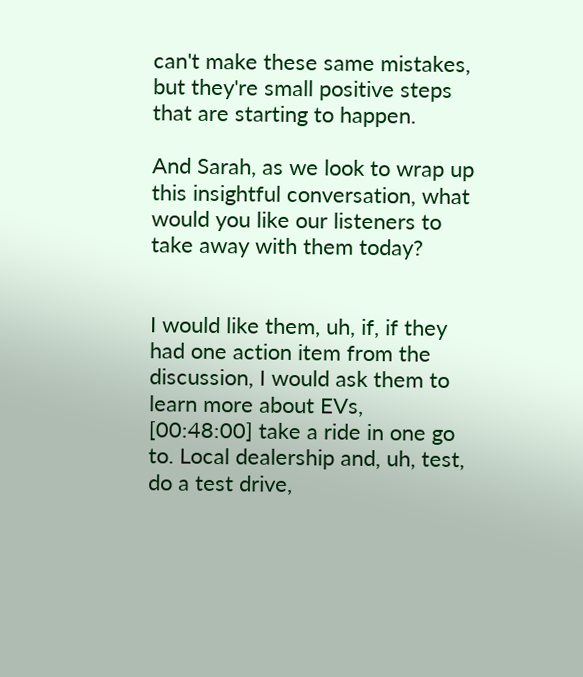can't make these same mistakes, but they're small positive steps that are starting to happen.

And Sarah, as we look to wrap up this insightful conversation, what would you like our listeners to take away with them today?


I would like them, uh, if, if they had one action item from the discussion, I would ask them to learn more about EVs, [00:48:00] take a ride in one go to. Local dealership and, uh, test, do a test drive,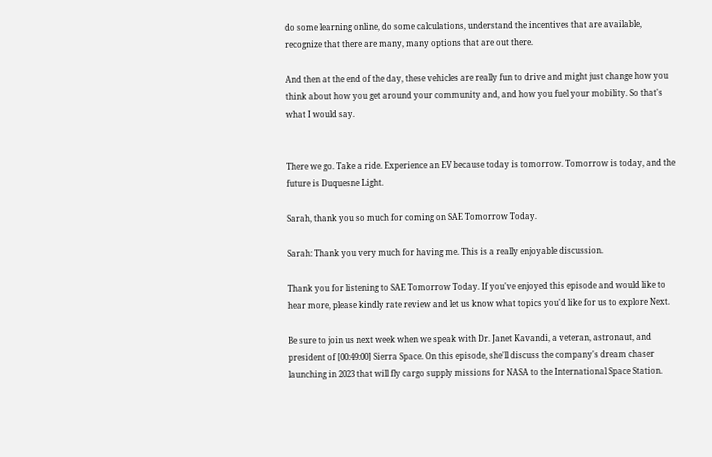do some learning online, do some calculations, understand the incentives that are available, recognize that there are many, many options that are out there.

And then at the end of the day, these vehicles are really fun to drive and might just change how you think about how you get around your community and, and how you fuel your mobility. So that's what I would say.


There we go. Take a ride. Experience an EV because today is tomorrow. Tomorrow is today, and the future is Duquesne Light.

Sarah, thank you so much for coming on SAE Tomorrow Today.

Sarah: Thank you very much for having me. This is a really enjoyable discussion.

Thank you for listening to SAE Tomorrow Today. If you've enjoyed this episode and would like to hear more, please kindly rate review and let us know what topics you'd like for us to explore Next.

Be sure to join us next week when we speak with Dr. Janet Kavandi, a veteran, astronaut, and president of [00:49:00] Sierra Space. On this episode, she'll discuss the company's dream chaser launching in 2023 that will fly cargo supply missions for NASA to the International Space Station.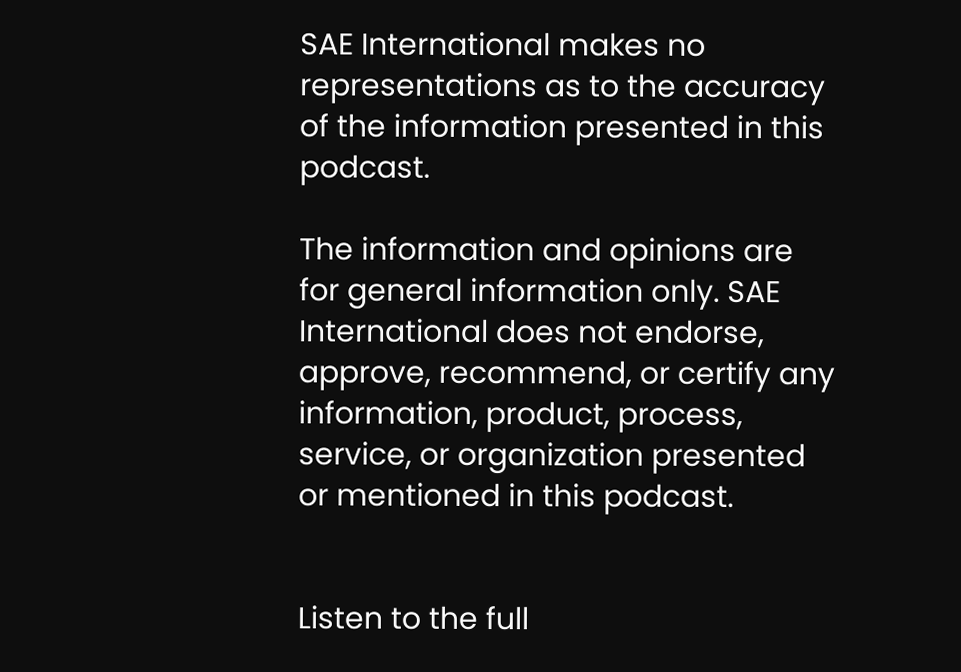SAE International makes no representations as to the accuracy of the information presented in this podcast.

The information and opinions are for general information only. SAE International does not endorse, approve, recommend, or certify any information, product, process, service, or organization presented or mentioned in this podcast.


Listen to the full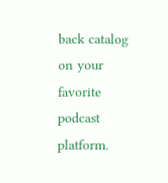back catalog on your favorite podcast platform.